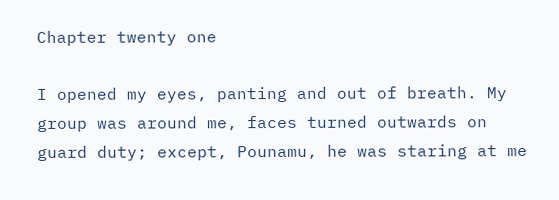Chapter twenty one

I opened my eyes, panting and out of breath. My group was around me, faces turned outwards on guard duty; except, Pounamu, he was staring at me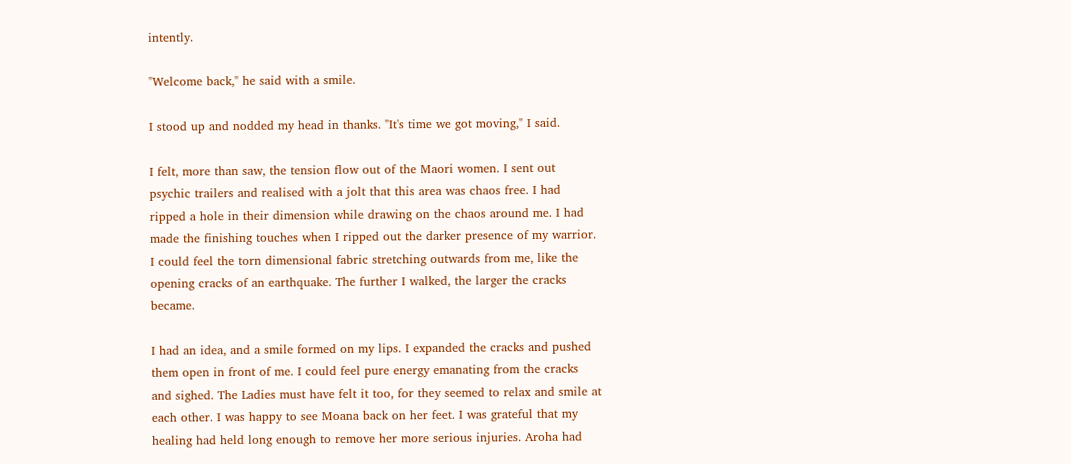intently.

"Welcome back," he said with a smile.

I stood up and nodded my head in thanks. "It's time we got moving," I said.

I felt, more than saw, the tension flow out of the Maori women. I sent out psychic trailers and realised with a jolt that this area was chaos free. I had ripped a hole in their dimension while drawing on the chaos around me. I had made the finishing touches when I ripped out the darker presence of my warrior. I could feel the torn dimensional fabric stretching outwards from me, like the opening cracks of an earthquake. The further I walked, the larger the cracks became.

I had an idea, and a smile formed on my lips. I expanded the cracks and pushed them open in front of me. I could feel pure energy emanating from the cracks and sighed. The Ladies must have felt it too, for they seemed to relax and smile at each other. I was happy to see Moana back on her feet. I was grateful that my healing had held long enough to remove her more serious injuries. Aroha had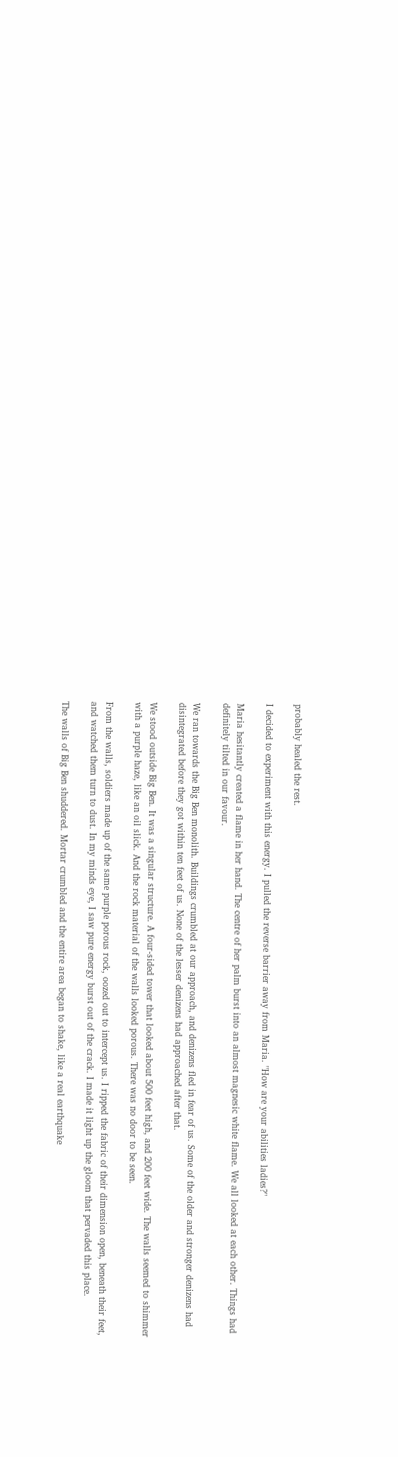probably healed the rest.

I decided to experiment with this energy. I pulled the reverse barrier away from Maria. "How are your abilities ladies?"

Maria hesitantly created a flame in her hand. The centre of her palm burst into an almost magnesic white flame. We all looked at each other. Things had definitely tilted in our favour.

We ran towards the Big Ben monolith. Buildings crumbled at our approach, and denizens fled in fear of us. Some of the older and stronger denizens had disintegrated before they got within ten feet of us. None of the lesser denizens had approached after that.

We stood outside Big Ben. It was a singular structure. A four-sided tower that looked about 500 feet high, and 200 feet wide. The walls seemed to shimmer with a purple haze, like an oil slick. And the rock material of the walls looked porous. There was no door to be seen.

From the walls, soldiers made up of the same purple porous rock, oozed out to intercept us. I ripped the fabric of their dimension open, beneath their feet, and watched them turn to dust. In my minds eye, I saw pure energy burst out of the crack. I made it light up the gloom that pervaded this place.

The walls of Big Ben shuddered. Mortar crumbled and the entire area began to shake, like a real earthquake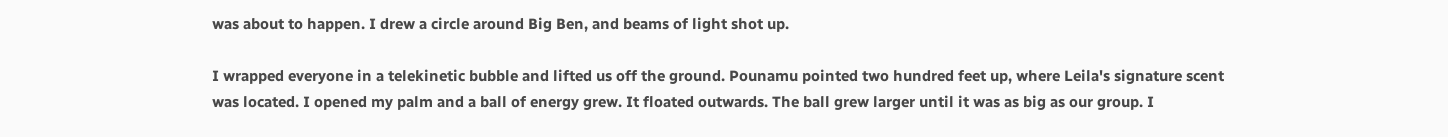was about to happen. I drew a circle around Big Ben, and beams of light shot up.

I wrapped everyone in a telekinetic bubble and lifted us off the ground. Pounamu pointed two hundred feet up, where Leila's signature scent was located. I opened my palm and a ball of energy grew. It floated outwards. The ball grew larger until it was as big as our group. I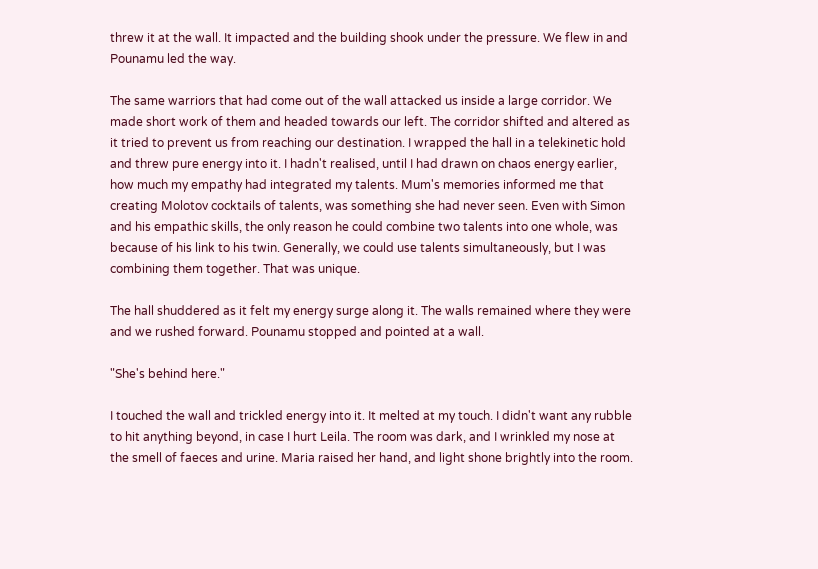threw it at the wall. It impacted and the building shook under the pressure. We flew in and Pounamu led the way.

The same warriors that had come out of the wall attacked us inside a large corridor. We made short work of them and headed towards our left. The corridor shifted and altered as it tried to prevent us from reaching our destination. I wrapped the hall in a telekinetic hold and threw pure energy into it. I hadn't realised, until I had drawn on chaos energy earlier, how much my empathy had integrated my talents. Mum's memories informed me that creating Molotov cocktails of talents, was something she had never seen. Even with Simon and his empathic skills, the only reason he could combine two talents into one whole, was because of his link to his twin. Generally, we could use talents simultaneously, but I was combining them together. That was unique.

The hall shuddered as it felt my energy surge along it. The walls remained where they were and we rushed forward. Pounamu stopped and pointed at a wall.

"She's behind here."

I touched the wall and trickled energy into it. It melted at my touch. I didn't want any rubble to hit anything beyond, in case I hurt Leila. The room was dark, and I wrinkled my nose at the smell of faeces and urine. Maria raised her hand, and light shone brightly into the room.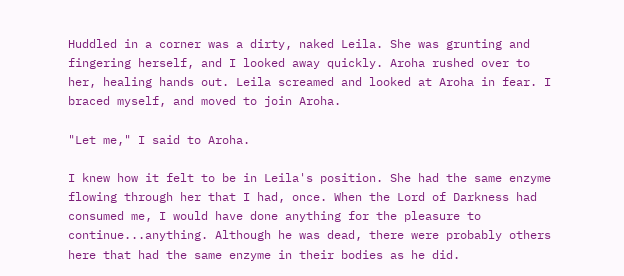Huddled in a corner was a dirty, naked Leila. She was grunting and fingering herself, and I looked away quickly. Aroha rushed over to her, healing hands out. Leila screamed and looked at Aroha in fear. I braced myself, and moved to join Aroha.

"Let me," I said to Aroha.

I knew how it felt to be in Leila's position. She had the same enzyme flowing through her that I had, once. When the Lord of Darkness had consumed me, I would have done anything for the pleasure to continue...anything. Although he was dead, there were probably others here that had the same enzyme in their bodies as he did.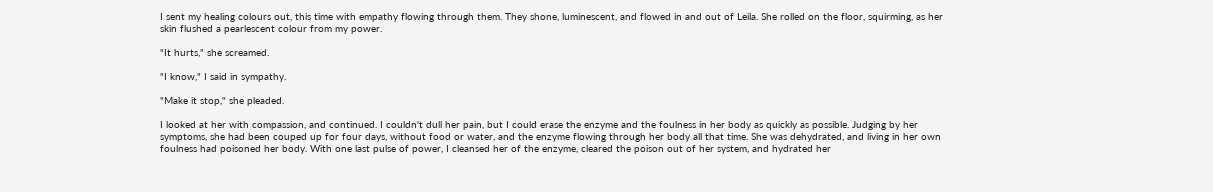I sent my healing colours out, this time with empathy flowing through them. They shone, luminescent, and flowed in and out of Leila. She rolled on the floor, squirming, as her skin flushed a pearlescent colour from my power.

"It hurts," she screamed.

"I know," I said in sympathy.

"Make it stop," she pleaded.

I looked at her with compassion, and continued. I couldn't dull her pain, but I could erase the enzyme and the foulness in her body as quickly as possible. Judging by her symptoms, she had been couped up for four days, without food or water, and the enzyme flowing through her body all that time. She was dehydrated, and living in her own foulness had poisoned her body. With one last pulse of power, I cleansed her of the enzyme, cleared the poison out of her system, and hydrated her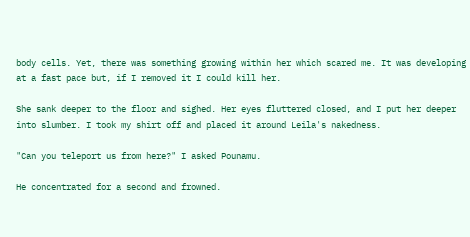body cells. Yet, there was something growing within her which scared me. It was developing at a fast pace but, if I removed it I could kill her.

She sank deeper to the floor and sighed. Her eyes fluttered closed, and I put her deeper into slumber. I took my shirt off and placed it around Leila's nakedness.

"Can you teleport us from here?" I asked Pounamu.

He concentrated for a second and frowned.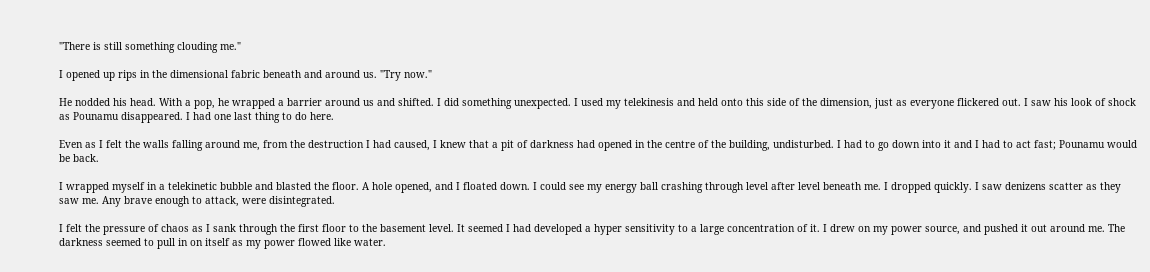"There is still something clouding me."

I opened up rips in the dimensional fabric beneath and around us. "Try now."

He nodded his head. With a pop, he wrapped a barrier around us and shifted. I did something unexpected. I used my telekinesis and held onto this side of the dimension, just as everyone flickered out. I saw his look of shock as Pounamu disappeared. I had one last thing to do here.

Even as I felt the walls falling around me, from the destruction I had caused, I knew that a pit of darkness had opened in the centre of the building, undisturbed. I had to go down into it and I had to act fast; Pounamu would be back.

I wrapped myself in a telekinetic bubble and blasted the floor. A hole opened, and I floated down. I could see my energy ball crashing through level after level beneath me. I dropped quickly. I saw denizens scatter as they saw me. Any brave enough to attack, were disintegrated.

I felt the pressure of chaos as I sank through the first floor to the basement level. It seemed I had developed a hyper sensitivity to a large concentration of it. I drew on my power source, and pushed it out around me. The darkness seemed to pull in on itself as my power flowed like water.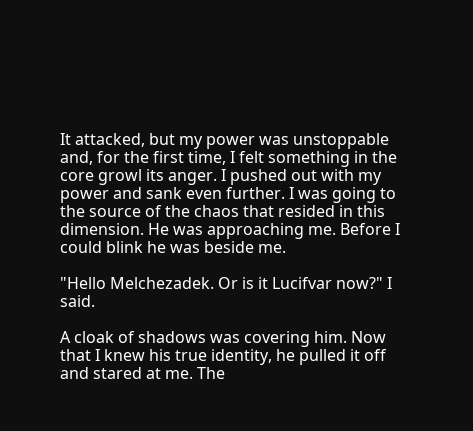It attacked, but my power was unstoppable and, for the first time, I felt something in the core growl its anger. I pushed out with my power and sank even further. I was going to the source of the chaos that resided in this dimension. He was approaching me. Before I could blink he was beside me.

"Hello Melchezadek. Or is it Lucifvar now?" I said.

A cloak of shadows was covering him. Now that I knew his true identity, he pulled it off and stared at me. The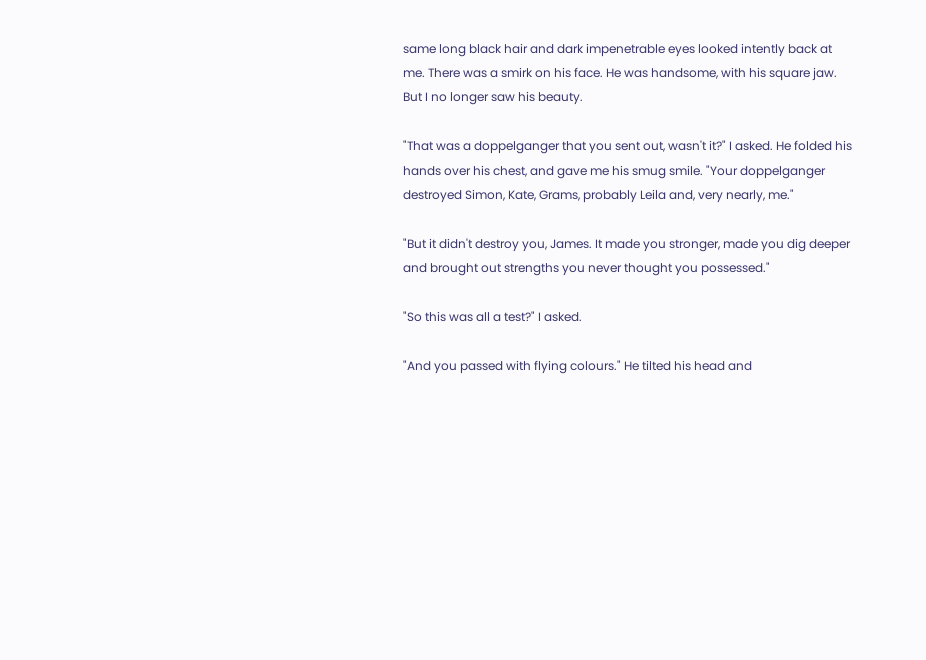same long black hair and dark impenetrable eyes looked intently back at me. There was a smirk on his face. He was handsome, with his square jaw. But I no longer saw his beauty.

"That was a doppelganger that you sent out, wasn't it?" I asked. He folded his hands over his chest, and gave me his smug smile. "Your doppelganger destroyed Simon, Kate, Grams, probably Leila and, very nearly, me."

"But it didn't destroy you, James. It made you stronger, made you dig deeper and brought out strengths you never thought you possessed."

"So this was all a test?" I asked.

"And you passed with flying colours." He tilted his head and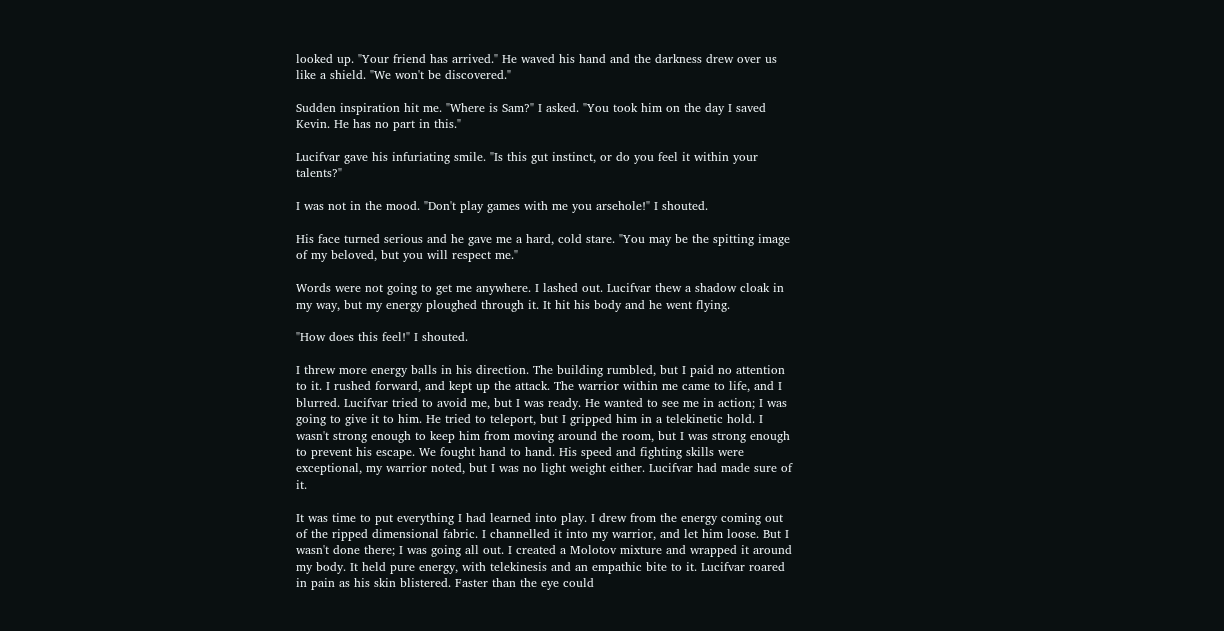looked up. "Your friend has arrived." He waved his hand and the darkness drew over us like a shield. "We won't be discovered."

Sudden inspiration hit me. "Where is Sam?" I asked. "You took him on the day I saved Kevin. He has no part in this."

Lucifvar gave his infuriating smile. "Is this gut instinct, or do you feel it within your talents?"

I was not in the mood. "Don't play games with me you arsehole!" I shouted.

His face turned serious and he gave me a hard, cold stare. "You may be the spitting image of my beloved, but you will respect me."

Words were not going to get me anywhere. I lashed out. Lucifvar thew a shadow cloak in my way, but my energy ploughed through it. It hit his body and he went flying.

"How does this feel!" I shouted.

I threw more energy balls in his direction. The building rumbled, but I paid no attention to it. I rushed forward, and kept up the attack. The warrior within me came to life, and I blurred. Lucifvar tried to avoid me, but I was ready. He wanted to see me in action; I was going to give it to him. He tried to teleport, but I gripped him in a telekinetic hold. I wasn't strong enough to keep him from moving around the room, but I was strong enough to prevent his escape. We fought hand to hand. His speed and fighting skills were exceptional, my warrior noted, but I was no light weight either. Lucifvar had made sure of it.

It was time to put everything I had learned into play. I drew from the energy coming out of the ripped dimensional fabric. I channelled it into my warrior, and let him loose. But I wasn't done there; I was going all out. I created a Molotov mixture and wrapped it around my body. It held pure energy, with telekinesis and an empathic bite to it. Lucifvar roared in pain as his skin blistered. Faster than the eye could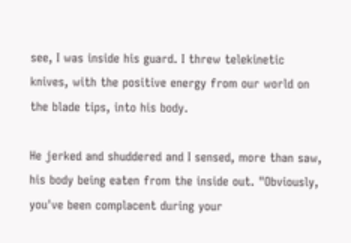see, I was inside his guard. I threw telekinetic knives, with the positive energy from our world on the blade tips, into his body.

He jerked and shuddered and I sensed, more than saw, his body being eaten from the inside out. "Obviously, you've been complacent during your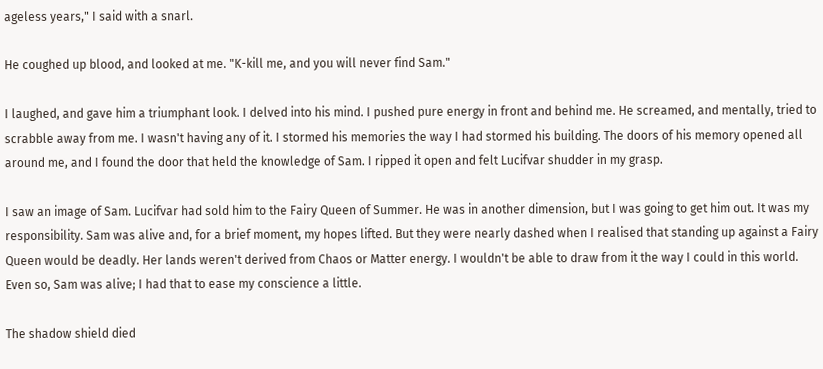ageless years," I said with a snarl.

He coughed up blood, and looked at me. "K-kill me, and you will never find Sam."

I laughed, and gave him a triumphant look. I delved into his mind. I pushed pure energy in front and behind me. He screamed, and mentally, tried to scrabble away from me. I wasn't having any of it. I stormed his memories the way I had stormed his building. The doors of his memory opened all around me, and I found the door that held the knowledge of Sam. I ripped it open and felt Lucifvar shudder in my grasp.

I saw an image of Sam. Lucifvar had sold him to the Fairy Queen of Summer. He was in another dimension, but I was going to get him out. It was my responsibility. Sam was alive and, for a brief moment, my hopes lifted. But they were nearly dashed when I realised that standing up against a Fairy Queen would be deadly. Her lands weren't derived from Chaos or Matter energy. I wouldn't be able to draw from it the way I could in this world. Even so, Sam was alive; I had that to ease my conscience a little.

The shadow shield died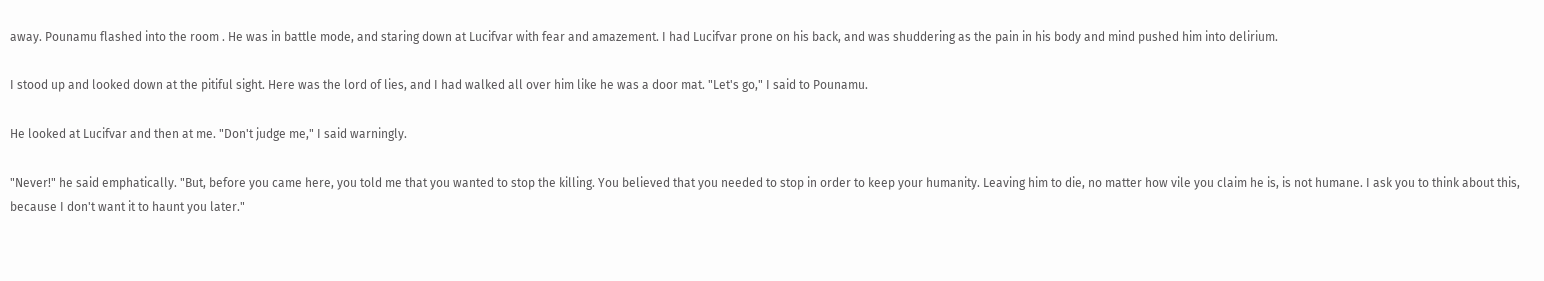away. Pounamu flashed into the room . He was in battle mode, and staring down at Lucifvar with fear and amazement. I had Lucifvar prone on his back, and was shuddering as the pain in his body and mind pushed him into delirium.

I stood up and looked down at the pitiful sight. Here was the lord of lies, and I had walked all over him like he was a door mat. "Let's go," I said to Pounamu.

He looked at Lucifvar and then at me. "Don't judge me," I said warningly.

"Never!" he said emphatically. "But, before you came here, you told me that you wanted to stop the killing. You believed that you needed to stop in order to keep your humanity. Leaving him to die, no matter how vile you claim he is, is not humane. I ask you to think about this, because I don't want it to haunt you later."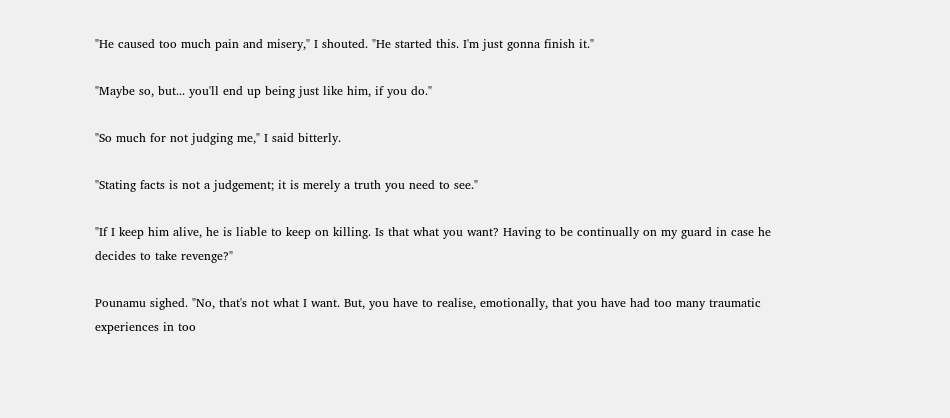"He caused too much pain and misery," I shouted. "He started this. I'm just gonna finish it."

"Maybe so, but... you'll end up being just like him, if you do."

"So much for not judging me," I said bitterly.

"Stating facts is not a judgement; it is merely a truth you need to see."

"If I keep him alive, he is liable to keep on killing. Is that what you want? Having to be continually on my guard in case he decides to take revenge?"

Pounamu sighed. "No, that's not what I want. But, you have to realise, emotionally, that you have had too many traumatic experiences in too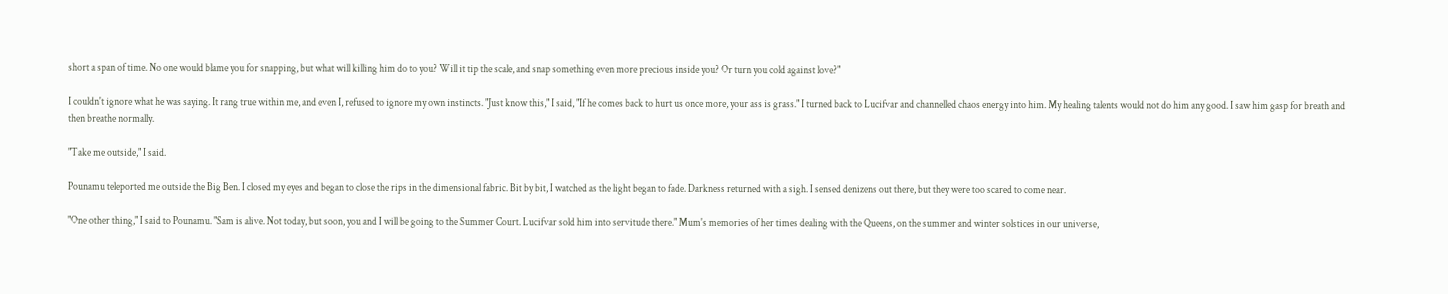short a span of time. No one would blame you for snapping, but what will killing him do to you? Will it tip the scale, and snap something even more precious inside you? Or turn you cold against love?"

I couldn't ignore what he was saying. It rang true within me, and even I, refused to ignore my own instincts. "Just know this," I said, "If he comes back to hurt us once more, your ass is grass." I turned back to Lucifvar and channelled chaos energy into him. My healing talents would not do him any good. I saw him gasp for breath and then breathe normally.

"Take me outside," I said.

Pounamu teleported me outside the Big Ben. I closed my eyes and began to close the rips in the dimensional fabric. Bit by bit, I watched as the light began to fade. Darkness returned with a sigh. I sensed denizens out there, but they were too scared to come near.

"One other thing," I said to Pounamu. "Sam is alive. Not today, but soon, you and I will be going to the Summer Court. Lucifvar sold him into servitude there." Mum's memories of her times dealing with the Queens, on the summer and winter solstices in our universe,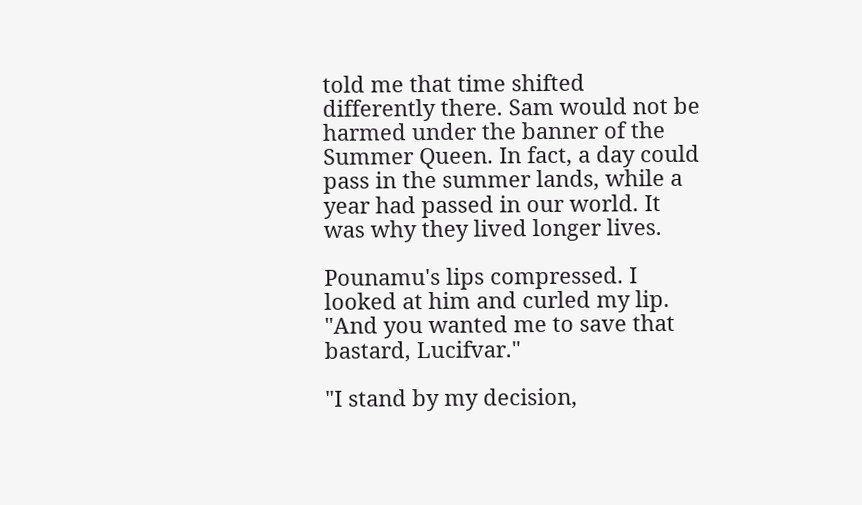told me that time shifted differently there. Sam would not be harmed under the banner of the Summer Queen. In fact, a day could pass in the summer lands, while a year had passed in our world. It was why they lived longer lives.

Pounamu's lips compressed. I looked at him and curled my lip. "And you wanted me to save that bastard, Lucifvar."

"I stand by my decision,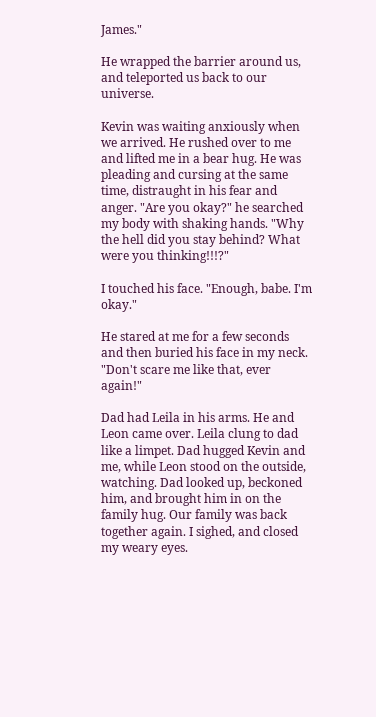James."

He wrapped the barrier around us, and teleported us back to our universe.

Kevin was waiting anxiously when we arrived. He rushed over to me and lifted me in a bear hug. He was pleading and cursing at the same time, distraught in his fear and anger. "Are you okay?" he searched my body with shaking hands. "Why the hell did you stay behind? What were you thinking!!!?"

I touched his face. "Enough, babe. I'm okay."

He stared at me for a few seconds and then buried his face in my neck. "Don't scare me like that, ever again!"

Dad had Leila in his arms. He and Leon came over. Leila clung to dad like a limpet. Dad hugged Kevin and me, while Leon stood on the outside, watching. Dad looked up, beckoned him, and brought him in on the family hug. Our family was back together again. I sighed, and closed my weary eyes.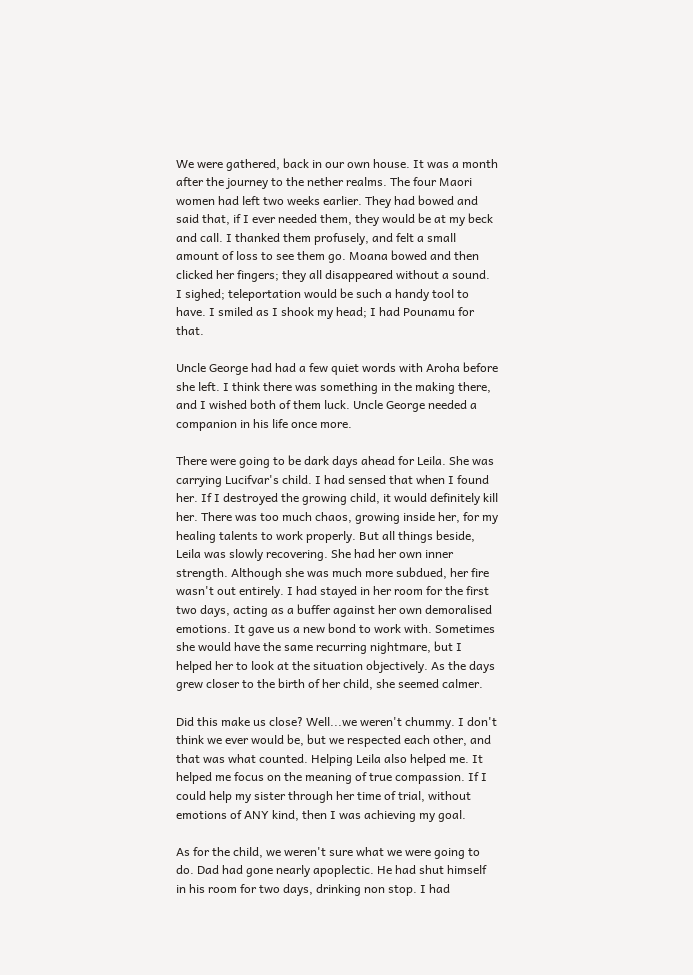We were gathered, back in our own house. It was a month after the journey to the nether realms. The four Maori women had left two weeks earlier. They had bowed and said that, if I ever needed them, they would be at my beck and call. I thanked them profusely, and felt a small amount of loss to see them go. Moana bowed and then clicked her fingers; they all disappeared without a sound. I sighed; teleportation would be such a handy tool to have. I smiled as I shook my head; I had Pounamu for that.

Uncle George had had a few quiet words with Aroha before she left. I think there was something in the making there, and I wished both of them luck. Uncle George needed a companion in his life once more.

There were going to be dark days ahead for Leila. She was carrying Lucifvar's child. I had sensed that when I found her. If I destroyed the growing child, it would definitely kill her. There was too much chaos, growing inside her, for my healing talents to work properly. But all things beside, Leila was slowly recovering. She had her own inner strength. Although she was much more subdued, her fire wasn't out entirely. I had stayed in her room for the first two days, acting as a buffer against her own demoralised emotions. It gave us a new bond to work with. Sometimes she would have the same recurring nightmare, but I helped her to look at the situation objectively. As the days grew closer to the birth of her child, she seemed calmer.

Did this make us close? Well...we weren't chummy. I don't think we ever would be, but we respected each other, and that was what counted. Helping Leila also helped me. It helped me focus on the meaning of true compassion. If I could help my sister through her time of trial, without emotions of ANY kind, then I was achieving my goal.

As for the child, we weren't sure what we were going to do. Dad had gone nearly apoplectic. He had shut himself in his room for two days, drinking non stop. I had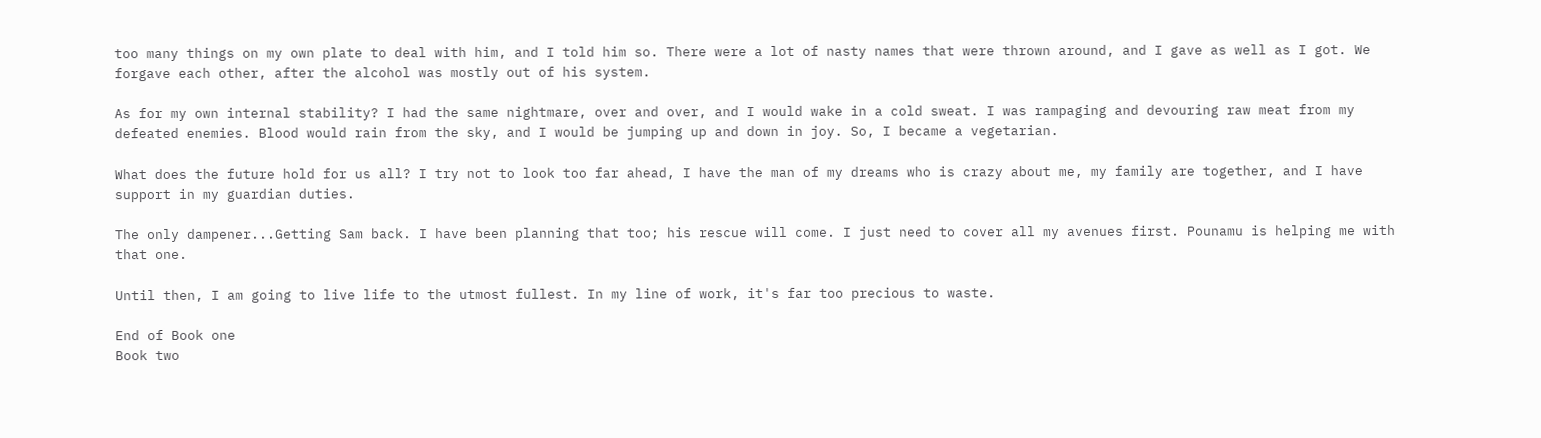too many things on my own plate to deal with him, and I told him so. There were a lot of nasty names that were thrown around, and I gave as well as I got. We forgave each other, after the alcohol was mostly out of his system.

As for my own internal stability? I had the same nightmare, over and over, and I would wake in a cold sweat. I was rampaging and devouring raw meat from my defeated enemies. Blood would rain from the sky, and I would be jumping up and down in joy. So, I became a vegetarian.

What does the future hold for us all? I try not to look too far ahead, I have the man of my dreams who is crazy about me, my family are together, and I have support in my guardian duties.

The only dampener...Getting Sam back. I have been planning that too; his rescue will come. I just need to cover all my avenues first. Pounamu is helping me with that one.

Until then, I am going to live life to the utmost fullest. In my line of work, it's far too precious to waste.

End of Book one
Book two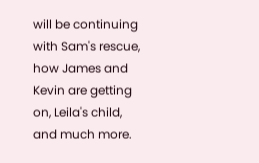will be continuing with Sam's rescue, how James and Kevin are getting on, Leila's child, and much more.